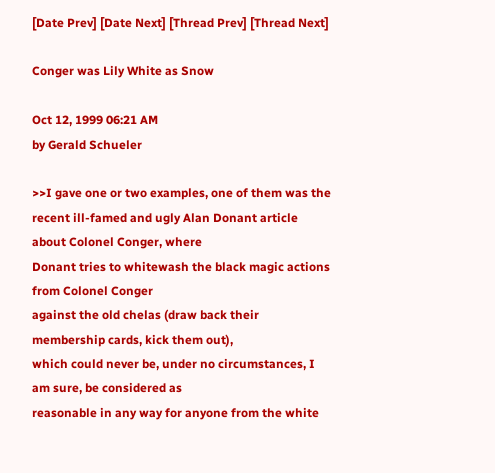[Date Prev] [Date Next] [Thread Prev] [Thread Next]

Conger was Lily White as Snow

Oct 12, 1999 06:21 AM
by Gerald Schueler

>>I gave one or two examples, one of them was the
recent ill-famed and ugly Alan Donant article about Colonel Conger, where
Donant tries to whitewash the black magic actions from Colonel Conger
against the old chelas (draw back their membership cards, kick them out),
which could never be, under no circumstances, I am sure, be considered as
reasonable in any way for anyone from the white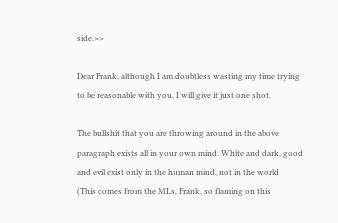side.>>

Dear Frank, although I am doubtless wasting my time trying
to be reasonable with you, I will give it just one shot.

The bullshit that you are throwing around in the above
paragraph exists all in your own mind. White and dark, good
and evil exist only in the human mind, not in the world
(This comes from the MLs, Frank, so flaming on this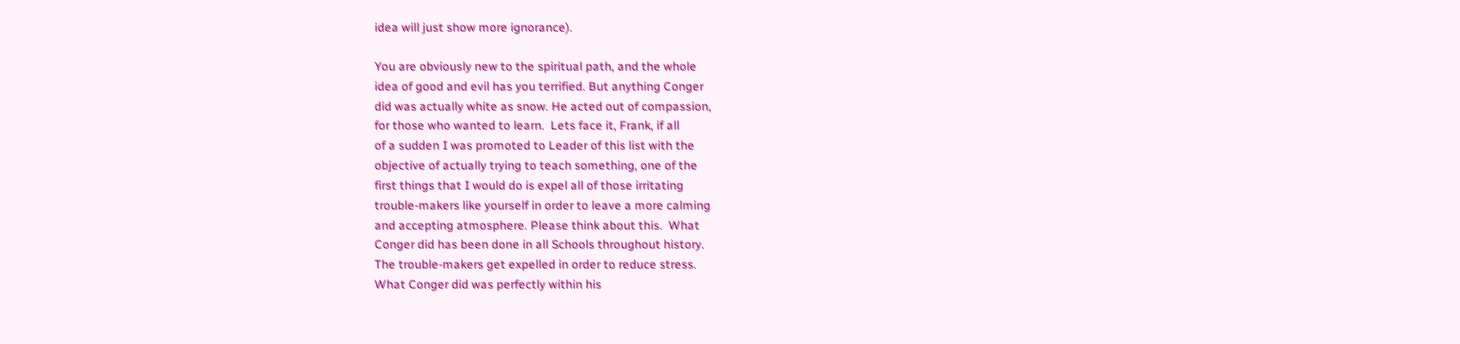idea will just show more ignorance).

You are obviously new to the spiritual path, and the whole
idea of good and evil has you terrified. But anything Conger
did was actually white as snow. He acted out of compassion,
for those who wanted to learn.  Lets face it, Frank, if all
of a sudden I was promoted to Leader of this list with the
objective of actually trying to teach something, one of the
first things that I would do is expel all of those irritating
trouble-makers like yourself in order to leave a more calming
and accepting atmosphere. Please think about this.  What
Conger did has been done in all Schools throughout history.
The trouble-makers get expelled in order to reduce stress.
What Conger did was perfectly within his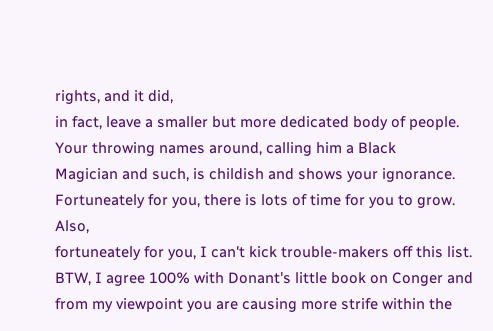rights, and it did,
in fact, leave a smaller but more dedicated body of people.
Your throwing names around, calling him a Black
Magician and such, is childish and shows your ignorance.
Fortuneately for you, there is lots of time for you to grow. Also,
fortuneately for you, I can't kick trouble-makers off this list.
BTW, I agree 100% with Donant's little book on Conger and
from my viewpoint you are causing more strife within the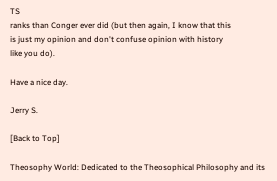TS
ranks than Conger ever did (but then again, I know that this
is just my opinion and don't confuse opinion with history
like you do).

Have a nice day.

Jerry S.

[Back to Top]

Theosophy World: Dedicated to the Theosophical Philosophy and its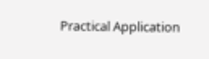Practical Application